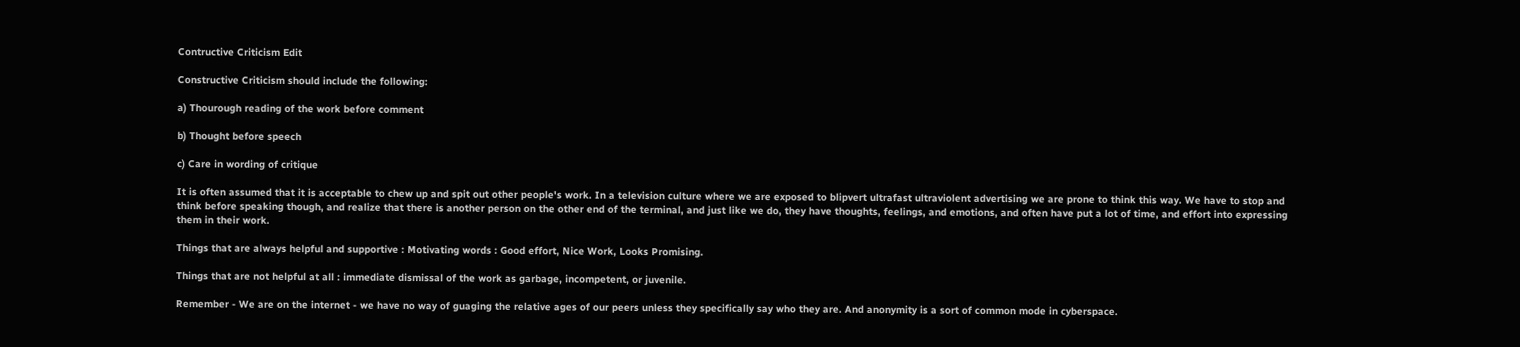Contructive Criticism Edit

Constructive Criticism should include the following:

a) Thourough reading of the work before comment

b) Thought before speech

c) Care in wording of critique

It is often assumed that it is acceptable to chew up and spit out other people's work. In a television culture where we are exposed to blipvert ultrafast ultraviolent advertising we are prone to think this way. We have to stop and think before speaking though, and realize that there is another person on the other end of the terminal, and just like we do, they have thoughts, feelings, and emotions, and often have put a lot of time, and effort into expressing them in their work.

Things that are always helpful and supportive : Motivating words : Good effort, Nice Work, Looks Promising.

Things that are not helpful at all : immediate dismissal of the work as garbage, incompetent, or juvenile.

Remember - We are on the internet - we have no way of guaging the relative ages of our peers unless they specifically say who they are. And anonymity is a sort of common mode in cyberspace.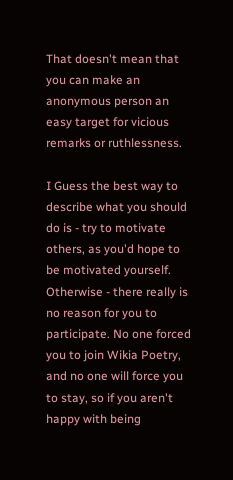That doesn't mean that you can make an anonymous person an easy target for vicious remarks or ruthlessness.

I Guess the best way to describe what you should do is - try to motivate others, as you'd hope to be motivated yourself. Otherwise - there really is no reason for you to participate. No one forced you to join Wikia Poetry, and no one will force you to stay, so if you aren't happy with being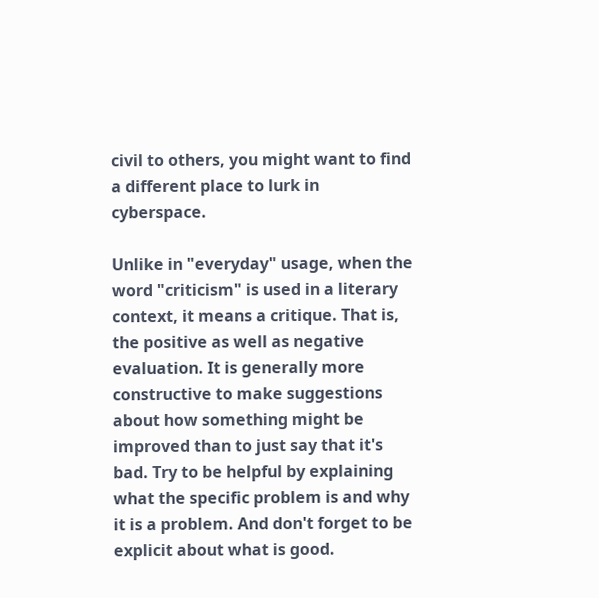civil to others, you might want to find a different place to lurk in cyberspace.

Unlike in "everyday" usage, when the word "criticism" is used in a literary context, it means a critique. That is, the positive as well as negative evaluation. It is generally more constructive to make suggestions about how something might be improved than to just say that it's bad. Try to be helpful by explaining what the specific problem is and why it is a problem. And don't forget to be explicit about what is good.